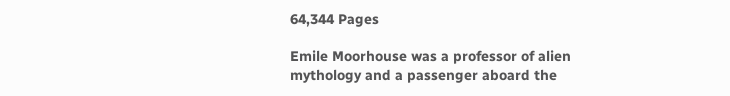64,344 Pages

Emile Moorhouse was a professor of alien mythology and a passenger aboard the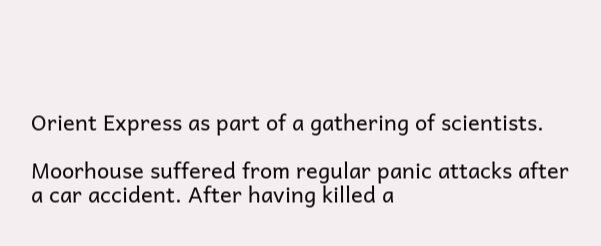Orient Express as part of a gathering of scientists.

Moorhouse suffered from regular panic attacks after a car accident. After having killed a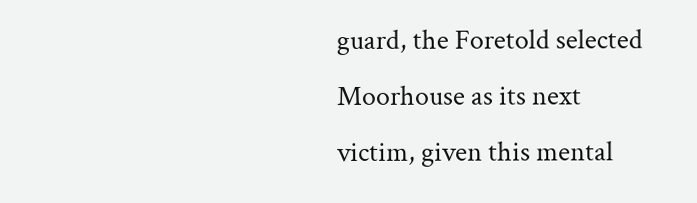guard, the Foretold selected Moorhouse as its next victim, given this mental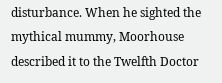disturbance. When he sighted the mythical mummy, Moorhouse described it to the Twelfth Doctor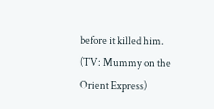before it killed him. (TV: Mummy on the Orient Express)